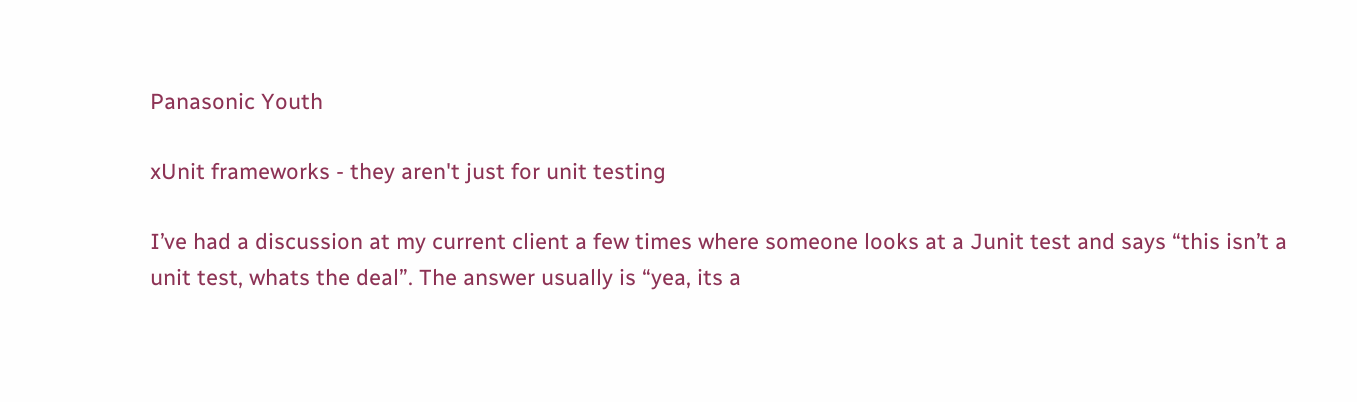Panasonic Youth

xUnit frameworks - they aren't just for unit testing

I’ve had a discussion at my current client a few times where someone looks at a Junit test and says “this isn’t a unit test, whats the deal”. The answer usually is “yea, its a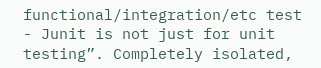functional/integration/etc test - Junit is not just for unit testing”. Completely isolated,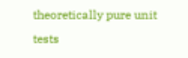theoretically pure unit tests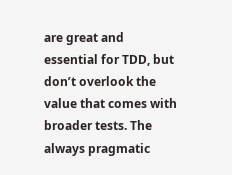are great and essential for TDD, but don’t overlook the value that comes with broader tests. The always pragmatic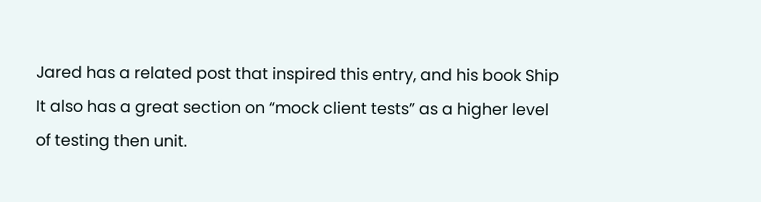Jared has a related post that inspired this entry, and his book Ship It also has a great section on “mock client tests” as a higher level of testing then unit.